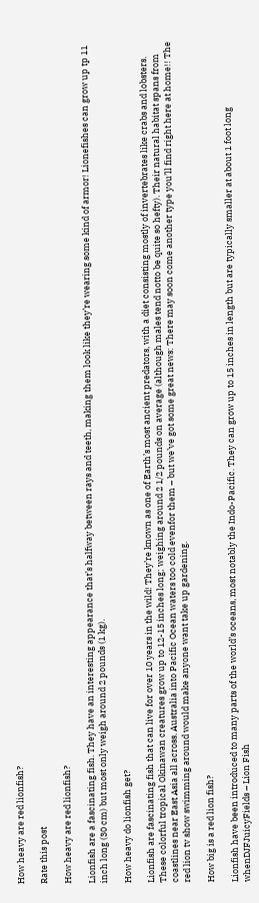How heavy are red lionfish?

Rate this post

How heavy are red lionfish?

Lionfish are a fascinating fish. They have an interesting appearance that’s halfway between rays and teeth, making them look like they’re wearing some kind of armor! Lionefishes can grow up tp 11 inch long (30 cm) but most only weigh around 2 pounds (1 kg).

How heavy do lionfish get?

Lionfish are fascinating fish that can live for over 10 years in the wild! They’re known as one of Earth’s most ancient predators, with a diet consisting mostly of invertebrates like crabs and lobsters. These colorful tropical Okinawan creatures grow up to 12-15 inches long; weighing around 2 1/2 pounds on average (although males tend notto be quite so hefty). Their natural habitat spans from coastlines near East Asia all across. Australia into Pacific Ocean waters too cold evenfor them – but we’ve got some great news: There may soon come another type you’ll find right here at home!! The red lion tv show swimming around would make anyone want take up gardening.

How big is a red lion fish?

Lionfish have been introduced to many parts of the world’s oceans, most notably the Indo-Pacific. They can grow up to 15 inches in length but are typically smaller at about 1 foot long whenDJFJuicyFields – Lion Fish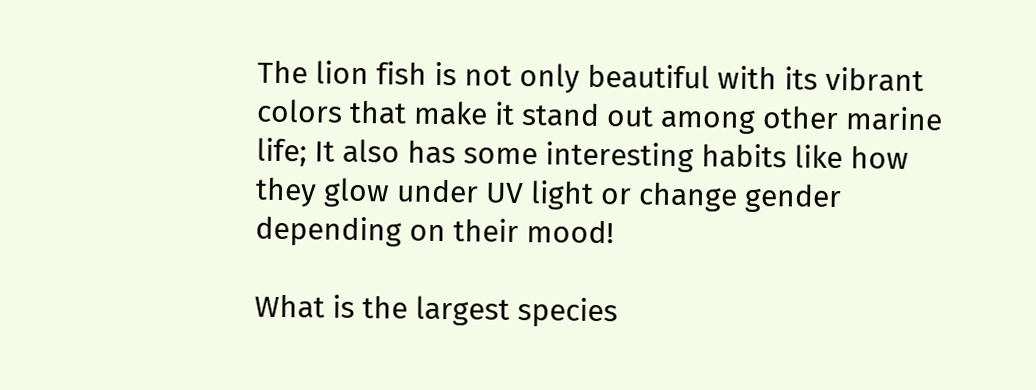The lion fish is not only beautiful with its vibrant colors that make it stand out among other marine life; It also has some interesting habits like how they glow under UV light or change gender depending on their mood!

What is the largest species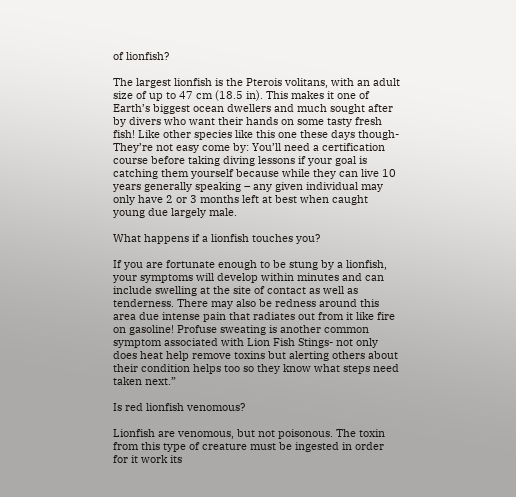of lionfish?

The largest lionfish is the Pterois volitans, with an adult size of up to 47 cm (18.5 in). This makes it one of Earth’s biggest ocean dwellers and much sought after by divers who want their hands on some tasty fresh fish! Like other species like this one these days though- They’re not easy come by: You’ll need a certification course before taking diving lessons if your goal is catching them yourself because while they can live 10 years generally speaking – any given individual may only have 2 or 3 months left at best when caught young due largely male.

What happens if a lionfish touches you?

If you are fortunate enough to be stung by a lionfish, your symptoms will develop within minutes and can include swelling at the site of contact as well as tenderness. There may also be redness around this area due intense pain that radiates out from it like fire on gasoline! Profuse sweating is another common symptom associated with Lion Fish Stings- not only does heat help remove toxins but alerting others about their condition helps too so they know what steps need taken next.”

Is red lionfish venomous?

Lionfish are venomous, but not poisonous. The toxin from this type of creature must be ingested in order for it work its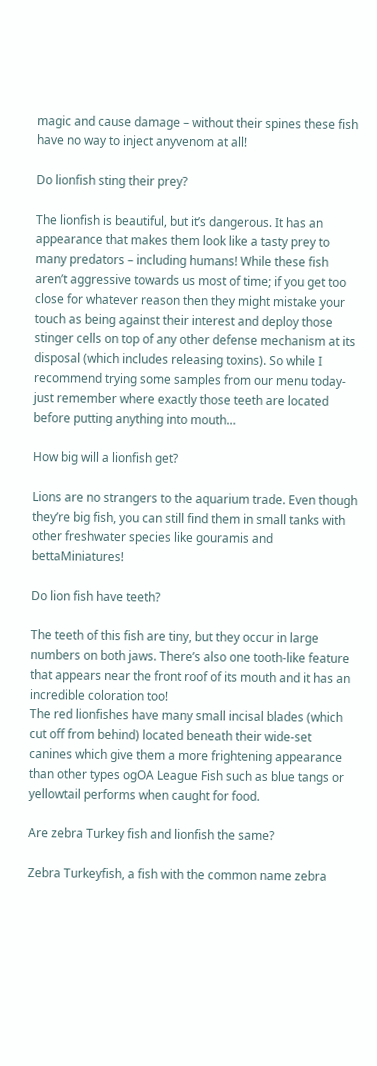magic and cause damage – without their spines these fish have no way to inject anyvenom at all!

Do lionfish sting their prey?

The lionfish is beautiful, but it’s dangerous. It has an appearance that makes them look like a tasty prey to many predators – including humans! While these fish aren’t aggressive towards us most of time; if you get too close for whatever reason then they might mistake your touch as being against their interest and deploy those stinger cells on top of any other defense mechanism at its disposal (which includes releasing toxins). So while I recommend trying some samples from our menu today- just remember where exactly those teeth are located before putting anything into mouth…

How big will a lionfish get?

Lions are no strangers to the aquarium trade. Even though they’re big fish, you can still find them in small tanks with other freshwater species like gouramis and bettaMiniatures!

Do lion fish have teeth?

The teeth of this fish are tiny, but they occur in large numbers on both jaws. There’s also one tooth-like feature that appears near the front roof of its mouth and it has an incredible coloration too!
The red lionfishes have many small incisal blades (which cut off from behind) located beneath their wide-set canines which give them a more frightening appearance than other types ogOA League Fish such as blue tangs or yellowtail performs when caught for food.

Are zebra Turkey fish and lionfish the same?

Zebra Turkeyfish, a fish with the common name zebra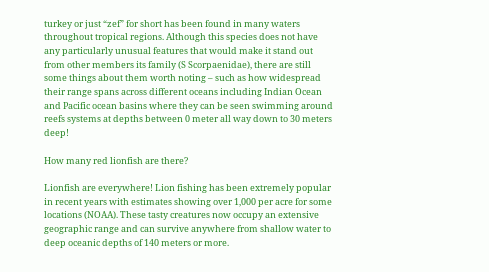turkey or just “zef” for short has been found in many waters throughout tropical regions. Although this species does not have any particularly unusual features that would make it stand out from other members its family (S Scorpaenidae), there are still some things about them worth noting – such as how widespread their range spans across different oceans including Indian Ocean and Pacific ocean basins where they can be seen swimming around reefs systems at depths between 0 meter all way down to 30 meters deep!

How many red lionfish are there?

Lionfish are everywhere! Lion fishing has been extremely popular in recent years with estimates showing over 1,000 per acre for some locations (NOAA). These tasty creatures now occupy an extensive geographic range and can survive anywhere from shallow water to deep oceanic depths of 140 meters or more.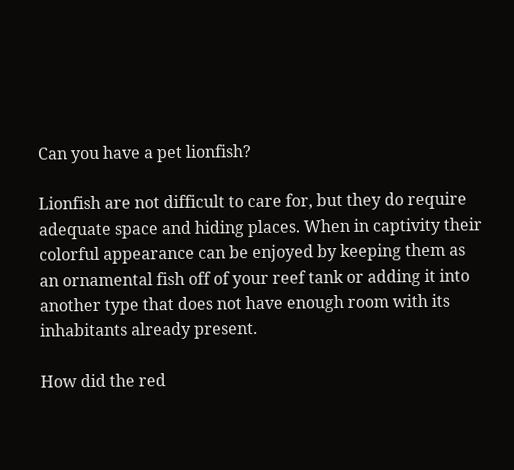Can you have a pet lionfish?

Lionfish are not difficult to care for, but they do require adequate space and hiding places. When in captivity their colorful appearance can be enjoyed by keeping them as an ornamental fish off of your reef tank or adding it into another type that does not have enough room with its inhabitants already present.

How did the red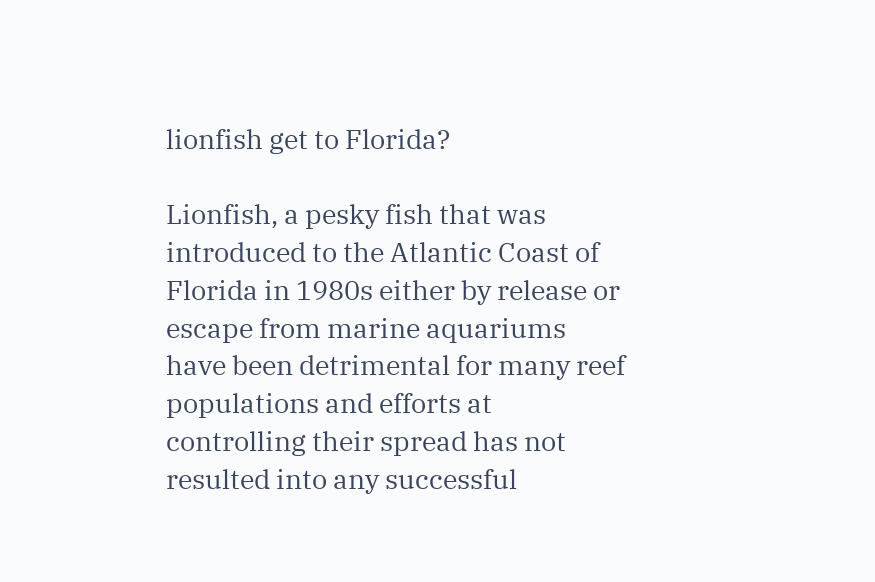lionfish get to Florida?

Lionfish, a pesky fish that was introduced to the Atlantic Coast of Florida in 1980s either by release or escape from marine aquariums have been detrimental for many reef populations and efforts at controlling their spread has not resulted into any successful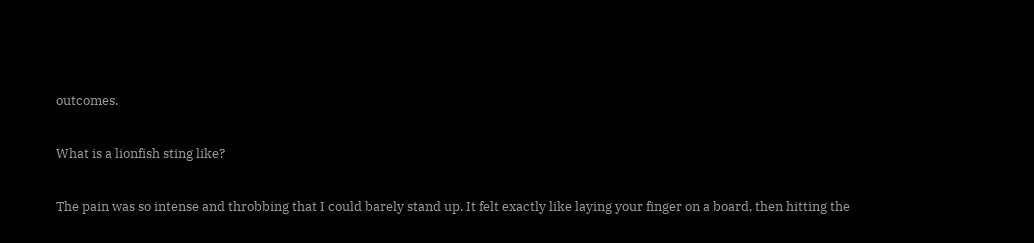outcomes.

What is a lionfish sting like?

The pain was so intense and throbbing that I could barely stand up. It felt exactly like laying your finger on a board, then hitting the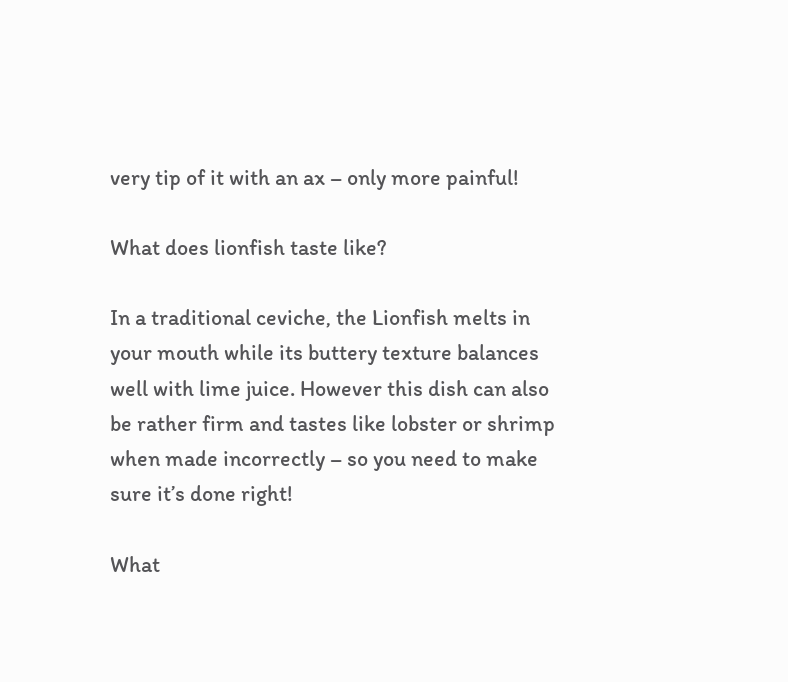very tip of it with an ax – only more painful!

What does lionfish taste like?

In a traditional ceviche, the Lionfish melts in your mouth while its buttery texture balances well with lime juice. However this dish can also be rather firm and tastes like lobster or shrimp when made incorrectly – so you need to make sure it’s done right!

What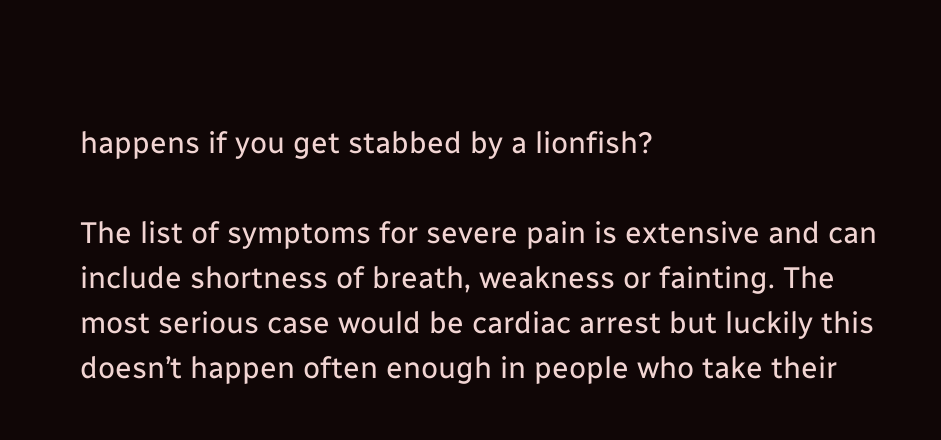happens if you get stabbed by a lionfish?

The list of symptoms for severe pain is extensive and can include shortness of breath, weakness or fainting. The most serious case would be cardiac arrest but luckily this doesn’t happen often enough in people who take their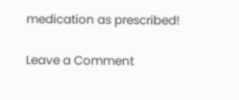medication as prescribed!

Leave a Comment